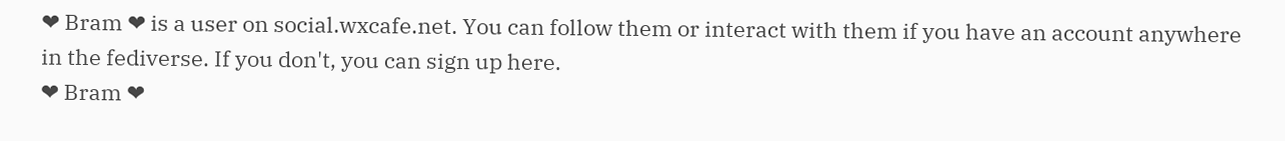❤ Bram ❤ is a user on social.wxcafe.net. You can follow them or interact with them if you have an account anywhere in the fediverse. If you don't, you can sign up here.
❤ Bram ❤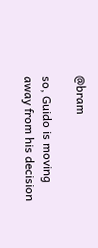@bram

so, Guido is moving away from his decision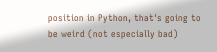position in Python, that's going to be weird (not especially bad)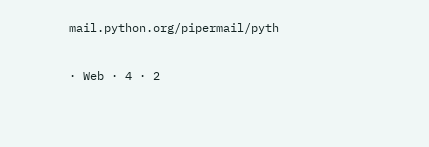mail.python.org/pipermail/pyth

· Web · 4 · 2